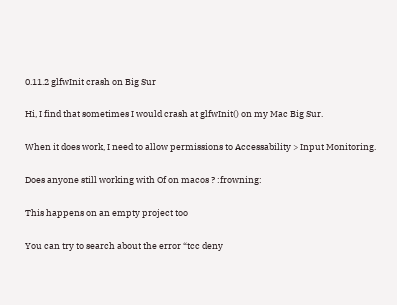0.11.2 glfwInit crash on Big Sur

Hi, I find that sometimes I would crash at glfwInit() on my Mac Big Sur.

When it does work, I need to allow permissions to Accessability > Input Monitoring.

Does anyone still working with Of on macos ? :frowning:

This happens on an empty project too

You can try to search about the error “tcc deny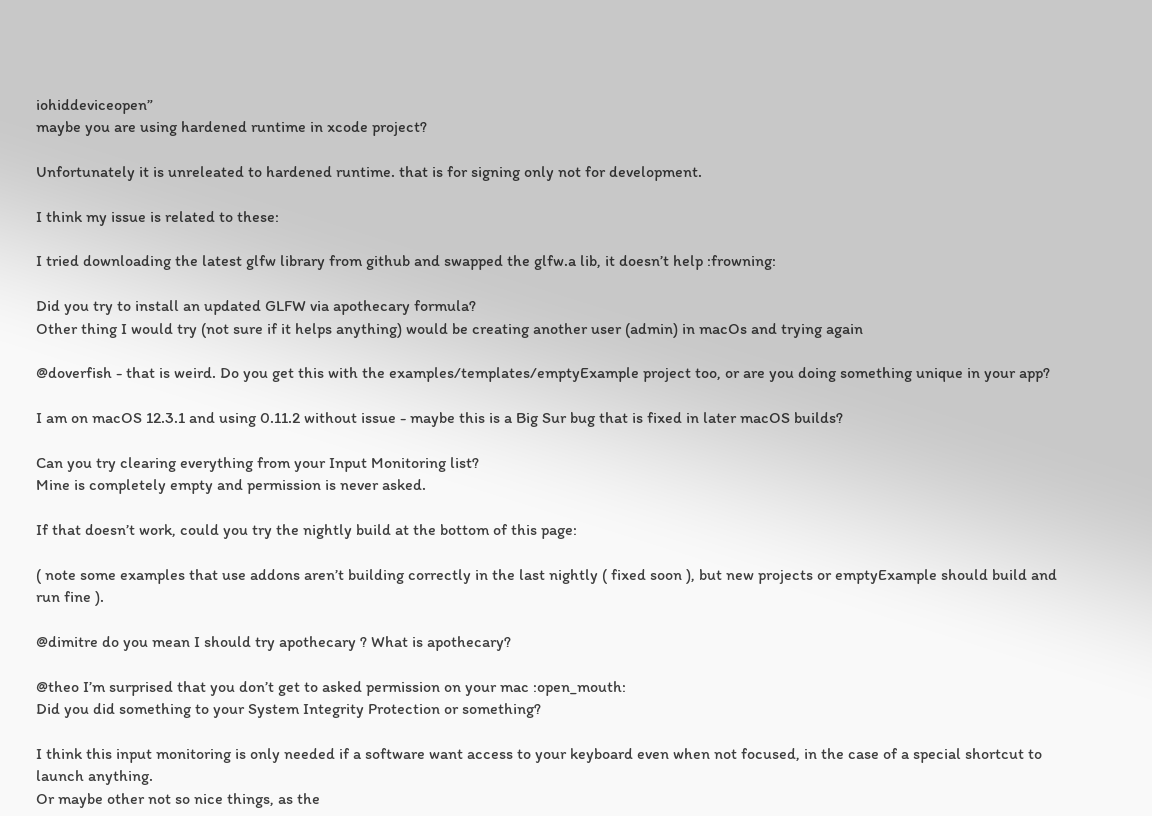iohiddeviceopen”
maybe you are using hardened runtime in xcode project?

Unfortunately it is unreleated to hardened runtime. that is for signing only not for development.

I think my issue is related to these:

I tried downloading the latest glfw library from github and swapped the glfw.a lib, it doesn’t help :frowning:

Did you try to install an updated GLFW via apothecary formula?
Other thing I would try (not sure if it helps anything) would be creating another user (admin) in macOs and trying again

@doverfish - that is weird. Do you get this with the examples/templates/emptyExample project too, or are you doing something unique in your app?

I am on macOS 12.3.1 and using 0.11.2 without issue - maybe this is a Big Sur bug that is fixed in later macOS builds?

Can you try clearing everything from your Input Monitoring list?
Mine is completely empty and permission is never asked.

If that doesn’t work, could you try the nightly build at the bottom of this page:

( note some examples that use addons aren’t building correctly in the last nightly ( fixed soon ), but new projects or emptyExample should build and run fine ).

@dimitre do you mean I should try apothecary ? What is apothecary?

@theo I’m surprised that you don’t get to asked permission on your mac :open_mouth:
Did you did something to your System Integrity Protection or something?

I think this input monitoring is only needed if a software want access to your keyboard even when not focused, in the case of a special shortcut to launch anything.
Or maybe other not so nice things, as the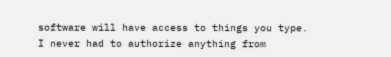software will have access to things you type.
I never had to authorize anything from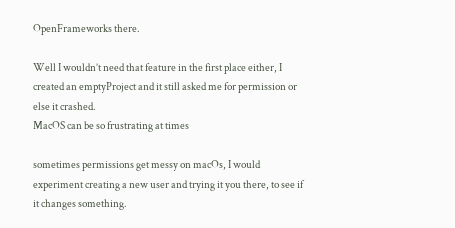OpenFrameworks there.

Well I wouldn’t need that feature in the first place either, I created an emptyProject and it still asked me for permission or else it crashed.
MacOS can be so frustrating at times

sometimes permissions get messy on macOs, I would experiment creating a new user and trying it you there, to see if it changes something.